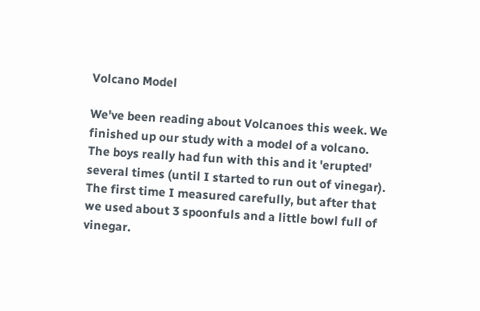Volcano Model

We've been reading about Volcanoes this week. We finished up our study with a model of a volcano. The boys really had fun with this and it 'erupted' several times (until I started to run out of vinegar). The first time I measured carefully, but after that we used about 3 spoonfuls and a little bowl full of vinegar.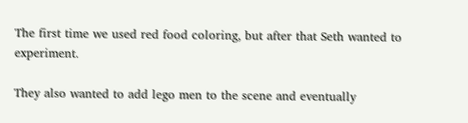The first time we used red food coloring, but after that Seth wanted to experiment.

They also wanted to add lego men to the scene and eventually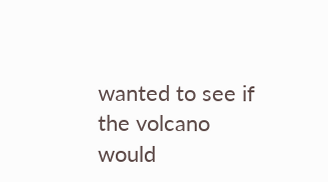wanted to see if the volcano would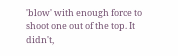'blow' with enough force to shoot one out of the top. It didn't,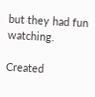but they had fun watching.

Created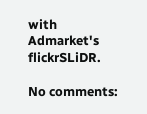with Admarket's flickrSLiDR.

No comments: